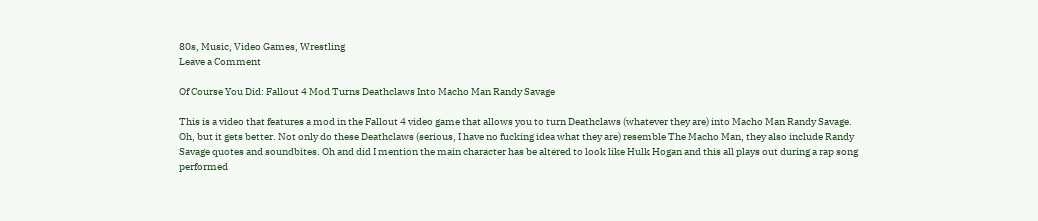80s, Music, Video Games, Wrestling
Leave a Comment

Of Course You Did: Fallout 4 Mod Turns Deathclaws Into Macho Man Randy Savage

This is a video that features a mod in the Fallout 4 video game that allows you to turn Deathclaws (whatever they are) into Macho Man Randy Savage. Oh, but it gets better. Not only do these Deathclaws (serious, I have no fucking idea what they are) resemble The Macho Man, they also include Randy Savage quotes and soundbites. Oh and did I mention the main character has be altered to look like Hulk Hogan and this all plays out during a rap song performed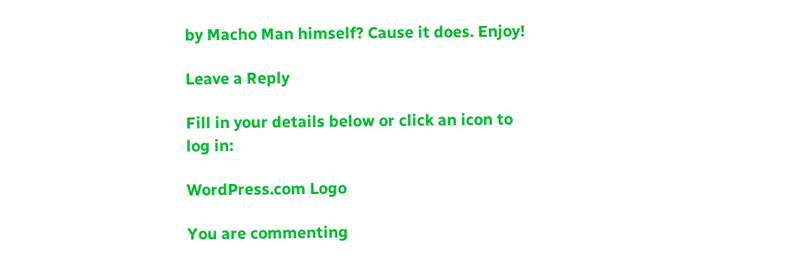by Macho Man himself? Cause it does. Enjoy!

Leave a Reply

Fill in your details below or click an icon to log in:

WordPress.com Logo

You are commenting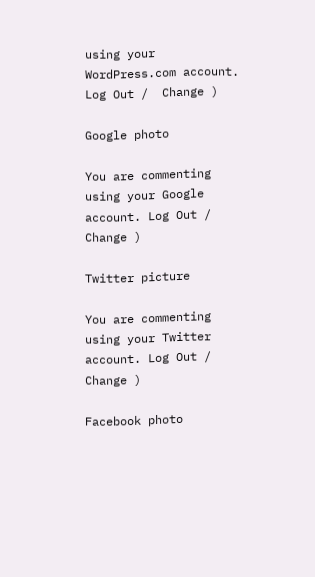using your WordPress.com account. Log Out /  Change )

Google photo

You are commenting using your Google account. Log Out /  Change )

Twitter picture

You are commenting using your Twitter account. Log Out /  Change )

Facebook photo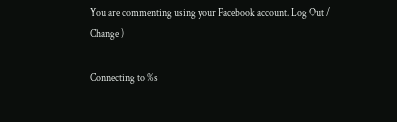You are commenting using your Facebook account. Log Out /  Change )

Connecting to %s